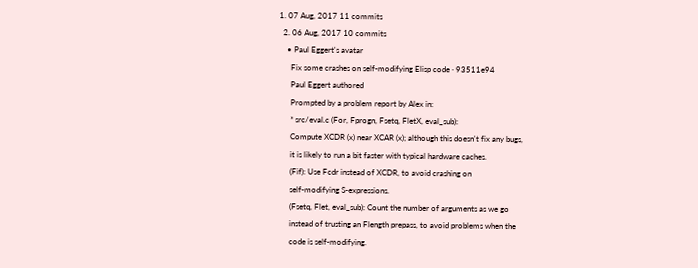1. 07 Aug, 2017 11 commits
  2. 06 Aug, 2017 10 commits
    • Paul Eggert's avatar
      Fix some crashes on self-modifying Elisp code · 93511e94
      Paul Eggert authored
      Prompted by a problem report by Alex in:
      * src/eval.c (For, Fprogn, Fsetq, FletX, eval_sub):
      Compute XCDR (x) near XCAR (x); although this doesn't fix any bugs,
      it is likely to run a bit faster with typical hardware caches.
      (Fif): Use Fcdr instead of XCDR, to avoid crashing on
      self-modifying S-expressions.
      (Fsetq, Flet, eval_sub): Count the number of arguments as we go
      instead of trusting an Flength prepass, to avoid problems when the
      code is self-modifying.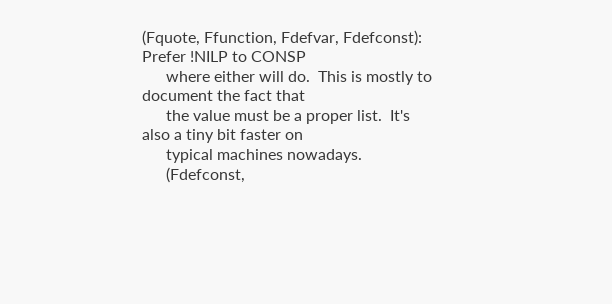(Fquote, Ffunction, Fdefvar, Fdefconst): Prefer !NILP to CONSP
      where either will do.  This is mostly to document the fact that
      the value must be a proper list.  It's also a tiny bit faster on
      typical machines nowadays.
      (Fdefconst,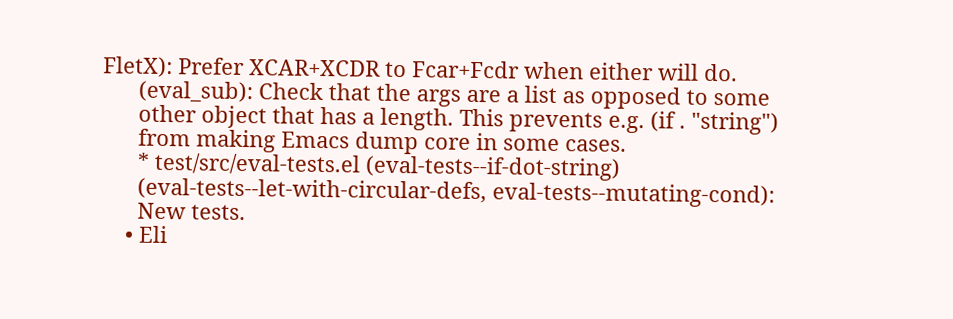FletX): Prefer XCAR+XCDR to Fcar+Fcdr when either will do.
      (eval_sub): Check that the args are a list as opposed to some
      other object that has a length. This prevents e.g. (if . "string")
      from making Emacs dump core in some cases.
      * test/src/eval-tests.el (eval-tests--if-dot-string)
      (eval-tests--let-with-circular-defs, eval-tests--mutating-cond):
      New tests.
    • Eli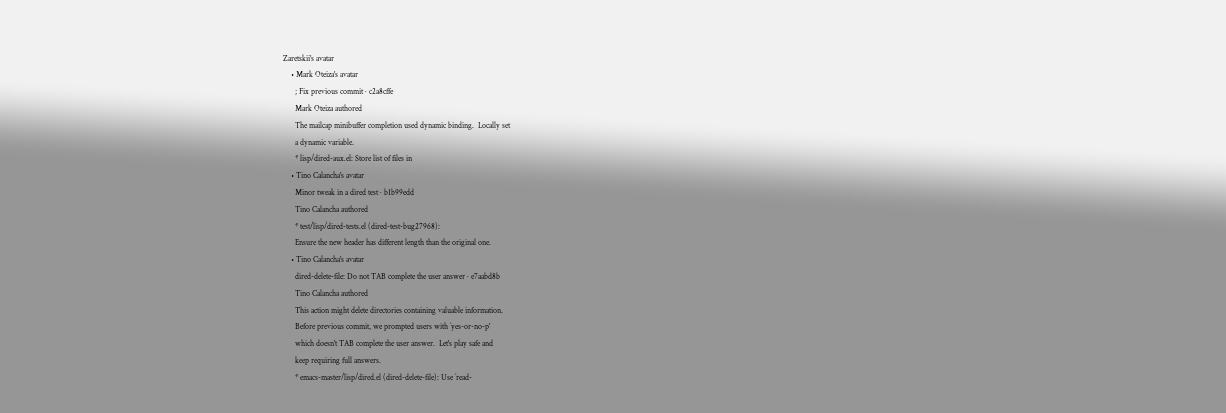Zaretskii's avatar
    • Mark Oteiza's avatar
      ; Fix previous commit · c2a8cffe
      Mark Oteiza authored
      The mailcap minibuffer completion used dynamic binding.  Locally set
      a dynamic variable.
      * lisp/dired-aux.el: Store list of files in
    • Tino Calancha's avatar
      Minor tweak in a dired test · b1b99edd
      Tino Calancha authored
      * test/lisp/dired-tests.el (dired-test-bug27968):
      Ensure the new header has different length than the original one.
    • Tino Calancha's avatar
      dired-delete-file: Do not TAB complete the user answer · e7aabd8b
      Tino Calancha authored
      This action might delete directories containing valuable information.
      Before previous commit, we prompted users with `yes-or-no-p'
      which doesn't TAB complete the user answer.  Let's play safe and
      keep requiring full answers.
      * emacs-master/lisp/dired.el (dired-delete-file): Use `read-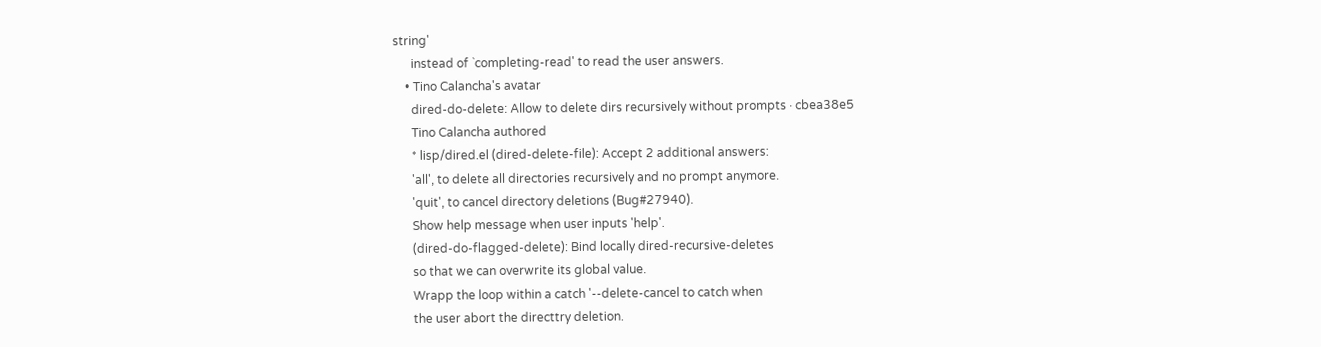string'
      instead of `completing-read' to read the user answers.
    • Tino Calancha's avatar
      dired-do-delete: Allow to delete dirs recursively without prompts · cbea38e5
      Tino Calancha authored
      * lisp/dired.el (dired-delete-file): Accept 2 additional answers:
      'all', to delete all directories recursively and no prompt anymore.
      'quit', to cancel directory deletions (Bug#27940).
      Show help message when user inputs 'help'.
      (dired-do-flagged-delete): Bind locally dired-recursive-deletes
      so that we can overwrite its global value.
      Wrapp the loop within a catch '--delete-cancel to catch when
      the user abort the directtry deletion.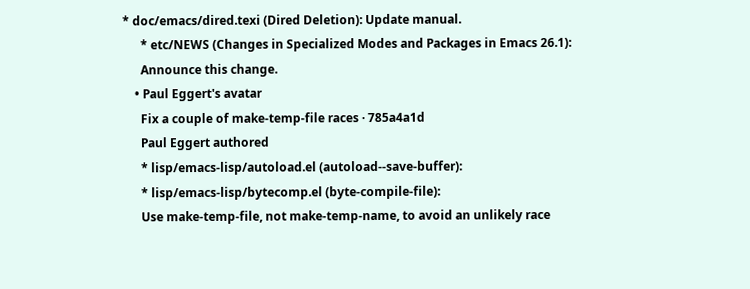* doc/emacs/dired.texi (Dired Deletion): Update manual.
      * etc/NEWS (Changes in Specialized Modes and Packages in Emacs 26.1):
      Announce this change.
    • Paul Eggert's avatar
      Fix a couple of make-temp-file races · 785a4a1d
      Paul Eggert authored
      * lisp/emacs-lisp/autoload.el (autoload--save-buffer):
      * lisp/emacs-lisp/bytecomp.el (byte-compile-file):
      Use make-temp-file, not make-temp-name, to avoid an unlikely race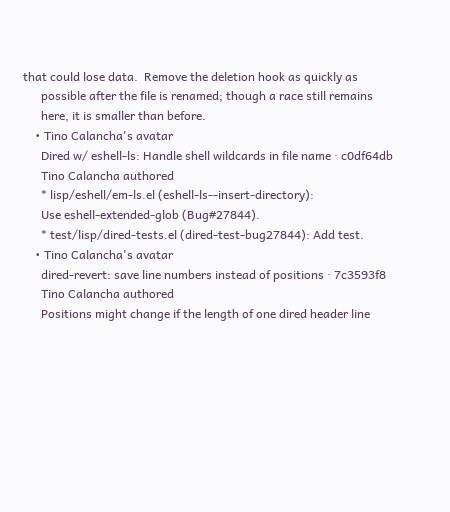that could lose data.  Remove the deletion hook as quickly as
      possible after the file is renamed; though a race still remains
      here, it is smaller than before.
    • Tino Calancha's avatar
      Dired w/ eshell-ls: Handle shell wildcards in file name · c0df64db
      Tino Calancha authored
      * lisp/eshell/em-ls.el (eshell-ls--insert-directory):
      Use eshell-extended-glob (Bug#27844).
      * test/lisp/dired-tests.el (dired-test-bug27844): Add test.
    • Tino Calancha's avatar
      dired-revert: save line numbers instead of positions · 7c3593f8
      Tino Calancha authored
      Positions might change if the length of one dired header line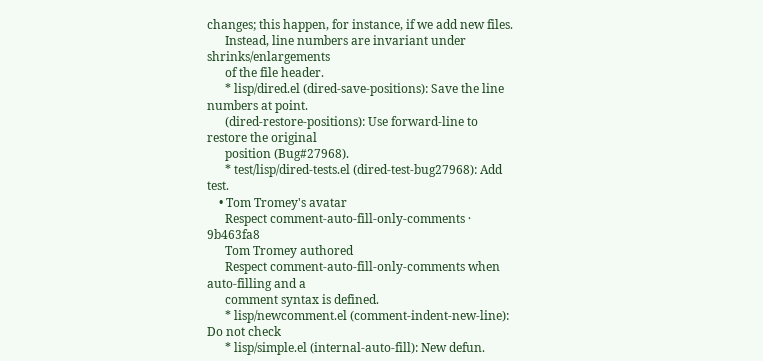changes; this happen, for instance, if we add new files.
      Instead, line numbers are invariant under shrinks/enlargements
      of the file header.
      * lisp/dired.el (dired-save-positions): Save the line numbers at point.
      (dired-restore-positions): Use forward-line to restore the original
      position (Bug#27968).
      * test/lisp/dired-tests.el (dired-test-bug27968): Add test.
    • Tom Tromey's avatar
      Respect comment-auto-fill-only-comments · 9b463fa8
      Tom Tromey authored
      Respect comment-auto-fill-only-comments when auto-filling and a
      comment syntax is defined.
      * lisp/newcomment.el (comment-indent-new-line): Do not check
      * lisp/simple.el (internal-auto-fill): New defun.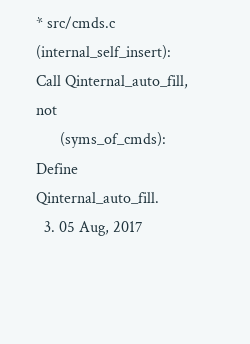* src/cmds.c (internal_self_insert): Call Qinternal_auto_fill, not
      (syms_of_cmds): Define Qinternal_auto_fill.
  3. 05 Aug, 2017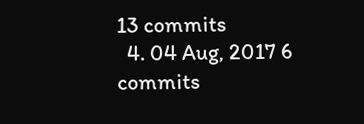13 commits
  4. 04 Aug, 2017 6 commits